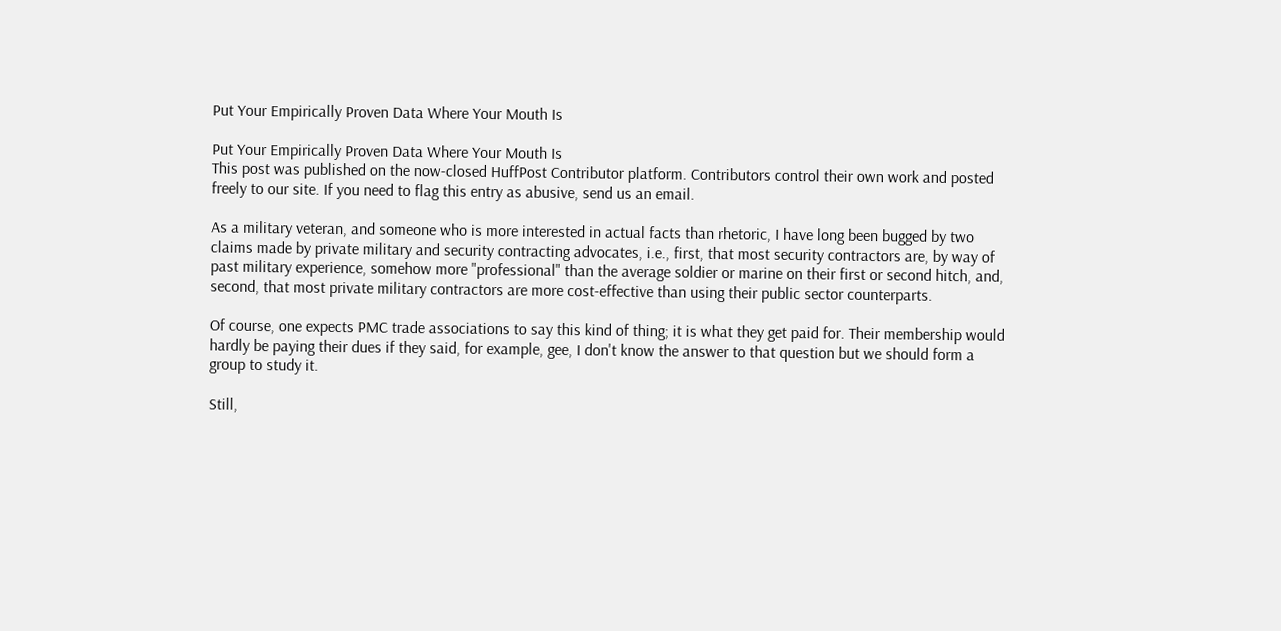Put Your Empirically Proven Data Where Your Mouth Is

Put Your Empirically Proven Data Where Your Mouth Is
This post was published on the now-closed HuffPost Contributor platform. Contributors control their own work and posted freely to our site. If you need to flag this entry as abusive, send us an email.

As a military veteran, and someone who is more interested in actual facts than rhetoric, I have long been bugged by two claims made by private military and security contracting advocates, i.e., first, that most security contractors are, by way of past military experience, somehow more "professional" than the average soldier or marine on their first or second hitch, and, second, that most private military contractors are more cost-effective than using their public sector counterparts.

Of course, one expects PMC trade associations to say this kind of thing; it is what they get paid for. Their membership would hardly be paying their dues if they said, for example, gee, I don't know the answer to that question but we should form a group to study it.

Still,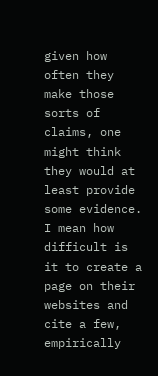given how often they make those sorts of claims, one might think they would at least provide some evidence. I mean how difficult is it to create a page on their websites and cite a few, empirically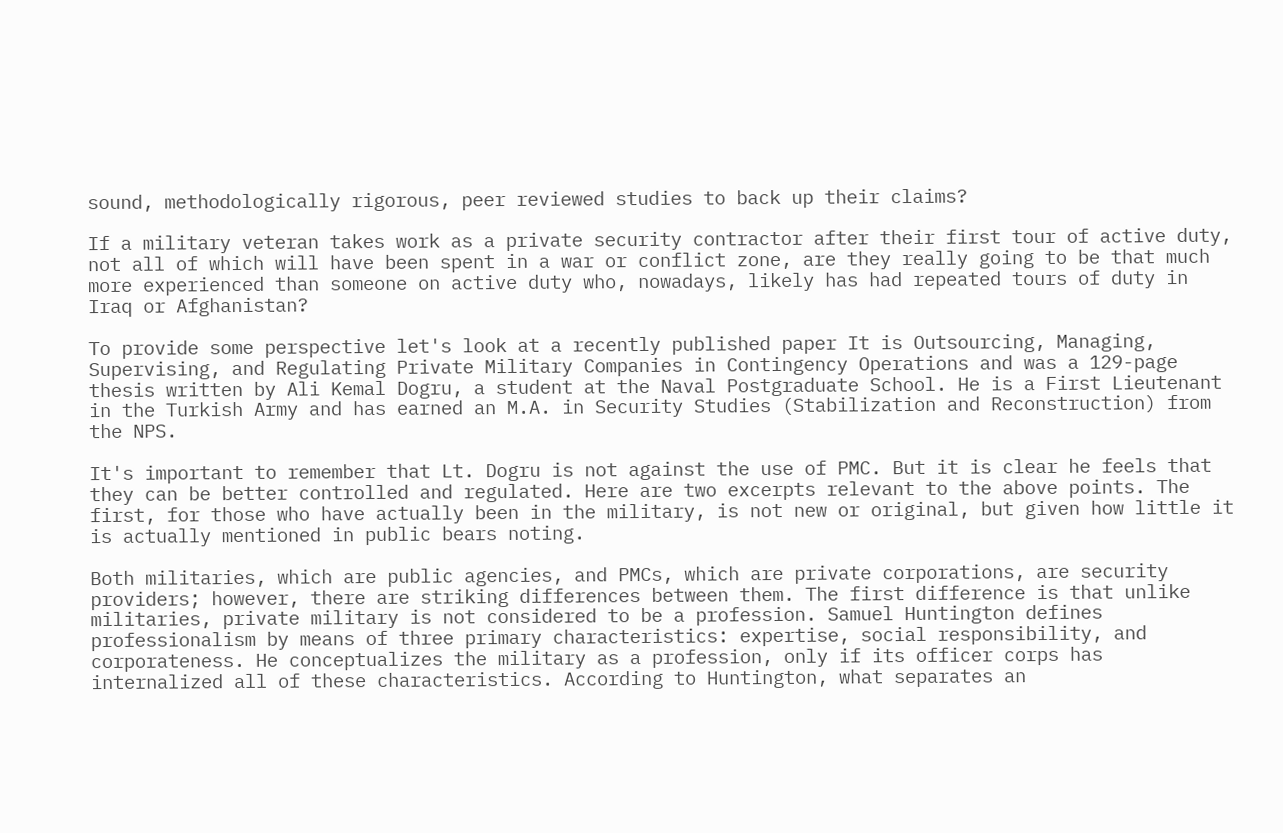sound, methodologically rigorous, peer reviewed studies to back up their claims?

If a military veteran takes work as a private security contractor after their first tour of active duty, not all of which will have been spent in a war or conflict zone, are they really going to be that much more experienced than someone on active duty who, nowadays, likely has had repeated tours of duty in Iraq or Afghanistan?

To provide some perspective let's look at a recently published paper It is Outsourcing, Managing, Supervising, and Regulating Private Military Companies in Contingency Operations and was a 129-page thesis written by Ali Kemal Dogru, a student at the Naval Postgraduate School. He is a First Lieutenant in the Turkish Army and has earned an M.A. in Security Studies (Stabilization and Reconstruction) from the NPS.

It's important to remember that Lt. Dogru is not against the use of PMC. But it is clear he feels that they can be better controlled and regulated. Here are two excerpts relevant to the above points. The first, for those who have actually been in the military, is not new or original, but given how little it is actually mentioned in public bears noting.

Both militaries, which are public agencies, and PMCs, which are private corporations, are security providers; however, there are striking differences between them. The first difference is that unlike militaries, private military is not considered to be a profession. Samuel Huntington defines professionalism by means of three primary characteristics: expertise, social responsibility, and corporateness. He conceptualizes the military as a profession, only if its officer corps has internalized all of these characteristics. According to Huntington, what separates an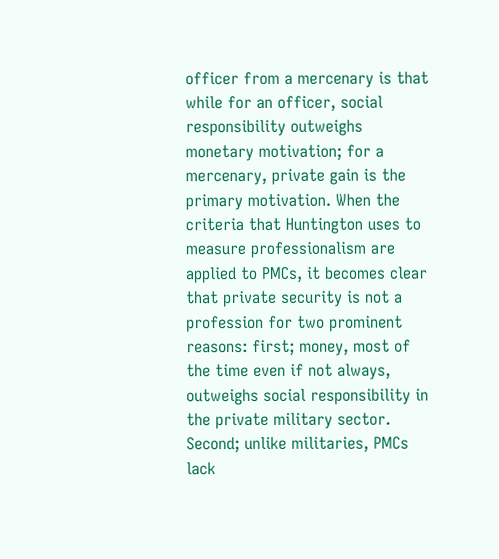officer from a mercenary is that while for an officer, social responsibility outweighs monetary motivation; for a mercenary, private gain is the primary motivation. When the criteria that Huntington uses to measure professionalism are applied to PMCs, it becomes clear that private security is not a profession for two prominent reasons: first; money, most of the time even if not always, outweighs social responsibility in the private military sector. Second; unlike militaries, PMCs lack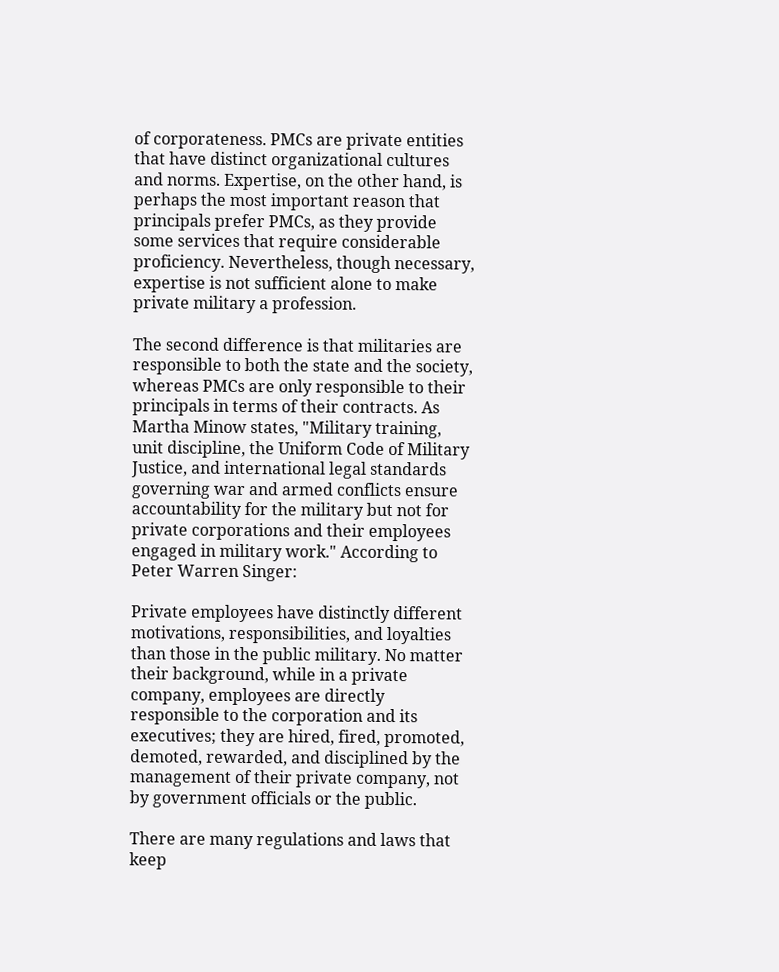of corporateness. PMCs are private entities that have distinct organizational cultures and norms. Expertise, on the other hand, is perhaps the most important reason that principals prefer PMCs, as they provide some services that require considerable proficiency. Nevertheless, though necessary, expertise is not sufficient alone to make private military a profession.

The second difference is that militaries are responsible to both the state and the society, whereas PMCs are only responsible to their principals in terms of their contracts. As Martha Minow states, "Military training, unit discipline, the Uniform Code of Military Justice, and international legal standards governing war and armed conflicts ensure accountability for the military but not for private corporations and their employees engaged in military work." According to Peter Warren Singer:

Private employees have distinctly different motivations, responsibilities, and loyalties than those in the public military. No matter their background, while in a private company, employees are directly responsible to the corporation and its executives; they are hired, fired, promoted, demoted, rewarded, and disciplined by the management of their private company, not by government officials or the public.

There are many regulations and laws that keep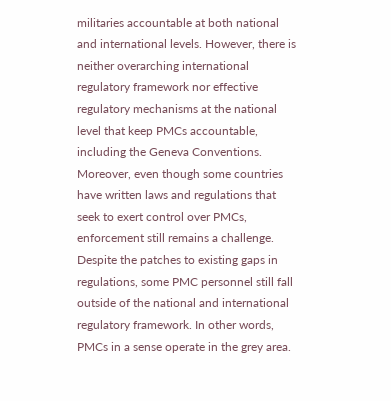militaries accountable at both national and international levels. However, there is neither overarching international regulatory framework nor effective regulatory mechanisms at the national level that keep PMCs accountable, including the Geneva Conventions. Moreover, even though some countries have written laws and regulations that seek to exert control over PMCs, enforcement still remains a challenge. Despite the patches to existing gaps in regulations, some PMC personnel still fall outside of the national and international regulatory framework. In other words, PMCs in a sense operate in the grey area.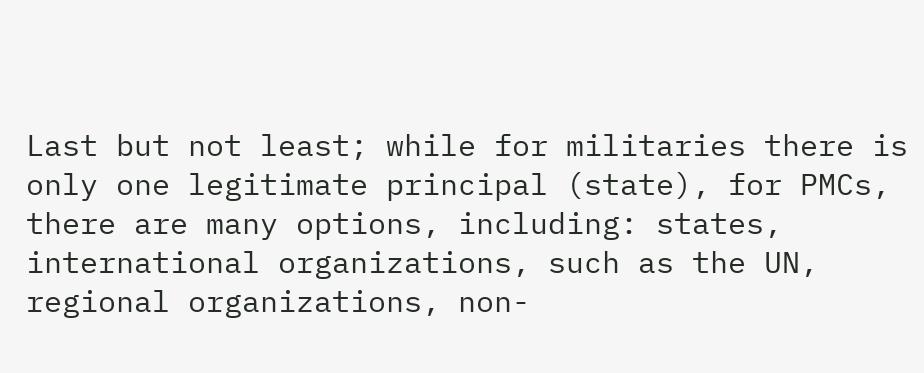Last but not least; while for militaries there is only one legitimate principal (state), for PMCs, there are many options, including: states, international organizations, such as the UN, regional organizations, non-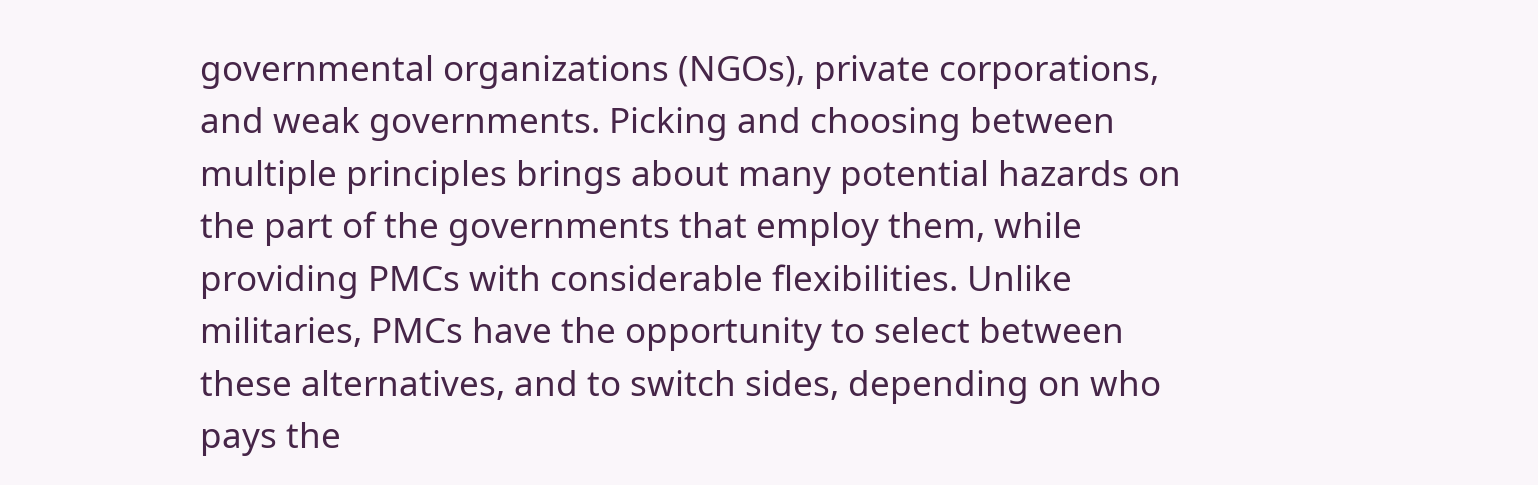governmental organizations (NGOs), private corporations, and weak governments. Picking and choosing between multiple principles brings about many potential hazards on the part of the governments that employ them, while providing PMCs with considerable flexibilities. Unlike militaries, PMCs have the opportunity to select between these alternatives, and to switch sides, depending on who pays the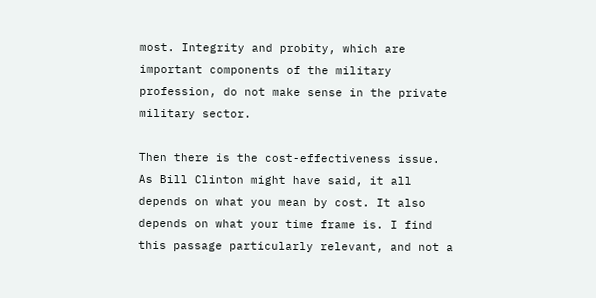most. Integrity and probity, which are important components of the military profession, do not make sense in the private military sector.

Then there is the cost-effectiveness issue. As Bill Clinton might have said, it all depends on what you mean by cost. It also depends on what your time frame is. I find this passage particularly relevant, and not a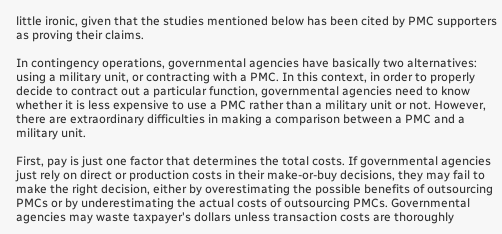little ironic, given that the studies mentioned below has been cited by PMC supporters as proving their claims.

In contingency operations, governmental agencies have basically two alternatives: using a military unit, or contracting with a PMC. In this context, in order to properly decide to contract out a particular function, governmental agencies need to know whether it is less expensive to use a PMC rather than a military unit or not. However, there are extraordinary difficulties in making a comparison between a PMC and a military unit.

First, pay is just one factor that determines the total costs. If governmental agencies just rely on direct or production costs in their make-or-buy decisions, they may fail to make the right decision, either by overestimating the possible benefits of outsourcing PMCs or by underestimating the actual costs of outsourcing PMCs. Governmental agencies may waste taxpayer's dollars unless transaction costs are thoroughly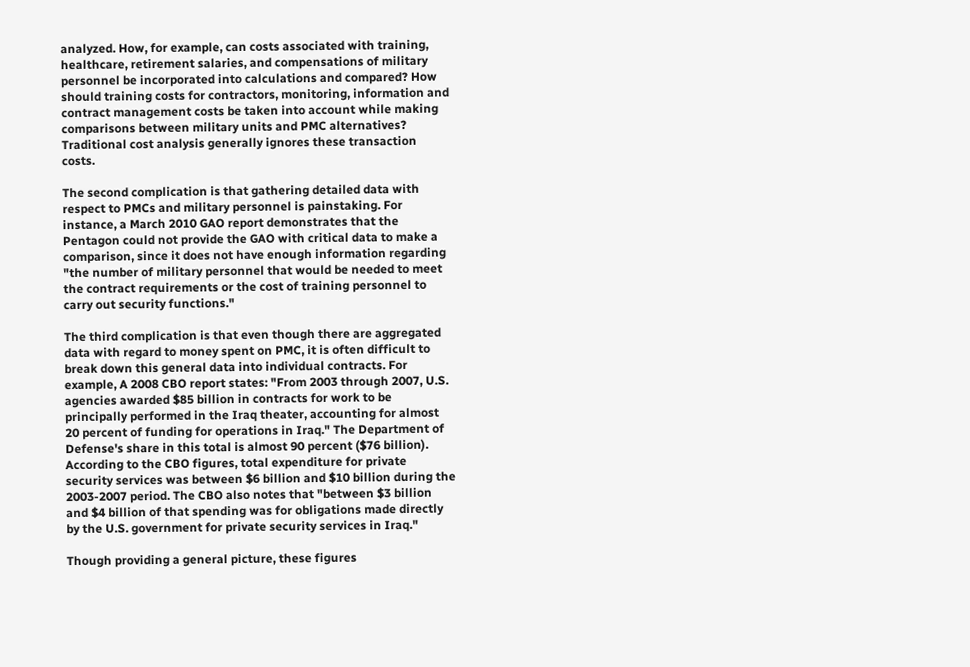analyzed. How, for example, can costs associated with training, healthcare, retirement salaries, and compensations of military personnel be incorporated into calculations and compared? How should training costs for contractors, monitoring, information and contract management costs be taken into account while making comparisons between military units and PMC alternatives? Traditional cost analysis generally ignores these transaction costs.

The second complication is that gathering detailed data with respect to PMCs and military personnel is painstaking. For instance, a March 2010 GAO report demonstrates that the Pentagon could not provide the GAO with critical data to make a comparison, since it does not have enough information regarding "the number of military personnel that would be needed to meet the contract requirements or the cost of training personnel to carry out security functions."

The third complication is that even though there are aggregated data with regard to money spent on PMC, it is often difficult to break down this general data into individual contracts. For example, A 2008 CBO report states: "From 2003 through 2007, U.S. agencies awarded $85 billion in contracts for work to be principally performed in the Iraq theater, accounting for almost 20 percent of funding for operations in Iraq." The Department of Defense's share in this total is almost 90 percent ($76 billion). According to the CBO figures, total expenditure for private security services was between $6 billion and $10 billion during the 2003-2007 period. The CBO also notes that "between $3 billion and $4 billion of that spending was for obligations made directly by the U.S. government for private security services in Iraq."

Though providing a general picture, these figures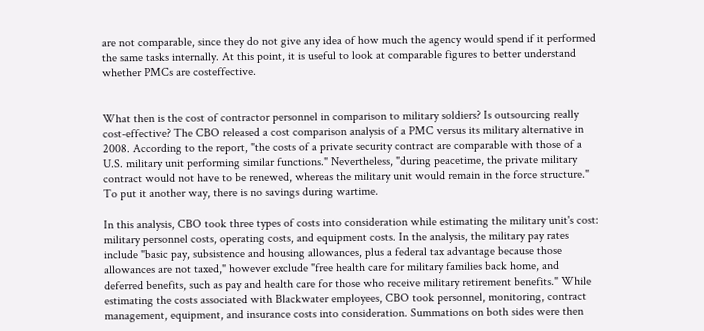are not comparable, since they do not give any idea of how much the agency would spend if it performed the same tasks internally. At this point, it is useful to look at comparable figures to better understand whether PMCs are costeffective.


What then is the cost of contractor personnel in comparison to military soldiers? Is outsourcing really cost-effective? The CBO released a cost comparison analysis of a PMC versus its military alternative in 2008. According to the report, "the costs of a private security contract are comparable with those of a U.S. military unit performing similar functions." Nevertheless, "during peacetime, the private military contract would not have to be renewed, whereas the military unit would remain in the force structure." To put it another way, there is no savings during wartime.

In this analysis, CBO took three types of costs into consideration while estimating the military unit's cost: military personnel costs, operating costs, and equipment costs. In the analysis, the military pay rates include "basic pay, subsistence and housing allowances, plus a federal tax advantage because those allowances are not taxed," however exclude "free health care for military families back home, and deferred benefits, such as pay and health care for those who receive military retirement benefits." While estimating the costs associated with Blackwater employees, CBO took personnel, monitoring, contract management, equipment, and insurance costs into consideration. Summations on both sides were then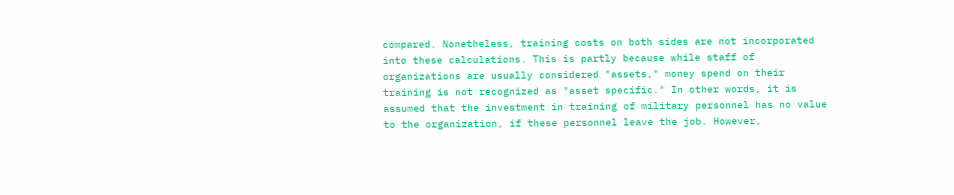compared. Nonetheless, training costs on both sides are not incorporated into these calculations. This is partly because while staff of organizations are usually considered "assets," money spend on their training is not recognized as "asset specific." In other words, it is assumed that the investment in training of military personnel has no value to the organization, if these personnel leave the job. However,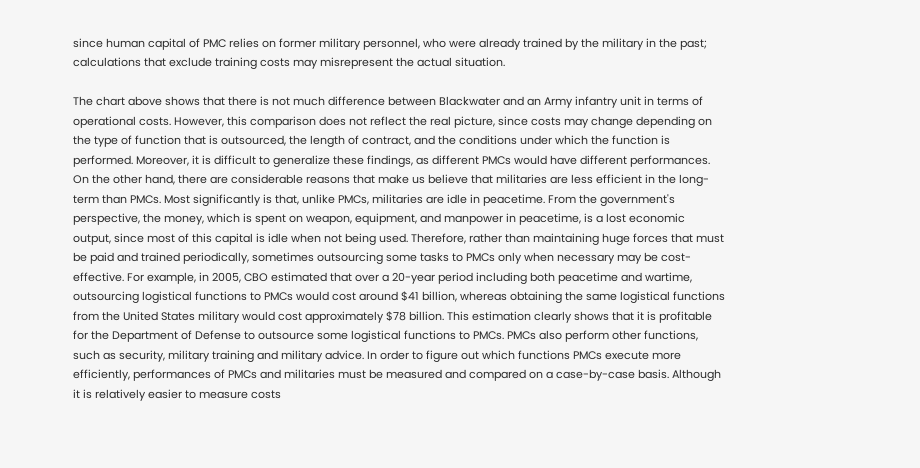since human capital of PMC relies on former military personnel, who were already trained by the military in the past; calculations that exclude training costs may misrepresent the actual situation.

The chart above shows that there is not much difference between Blackwater and an Army infantry unit in terms of operational costs. However, this comparison does not reflect the real picture, since costs may change depending on the type of function that is outsourced, the length of contract, and the conditions under which the function is performed. Moreover, it is difficult to generalize these findings, as different PMCs would have different performances. On the other hand, there are considerable reasons that make us believe that militaries are less efficient in the long-term than PMCs. Most significantly is that, unlike PMCs, militaries are idle in peacetime. From the government's perspective, the money, which is spent on weapon, equipment, and manpower in peacetime, is a lost economic output, since most of this capital is idle when not being used. Therefore, rather than maintaining huge forces that must be paid and trained periodically, sometimes outsourcing some tasks to PMCs only when necessary may be cost-effective. For example, in 2005, CBO estimated that over a 20-year period including both peacetime and wartime, outsourcing logistical functions to PMCs would cost around $41 billion, whereas obtaining the same logistical functions from the United States military would cost approximately $78 billion. This estimation clearly shows that it is profitable for the Department of Defense to outsource some logistical functions to PMCs. PMCs also perform other functions, such as security, military training and military advice. In order to figure out which functions PMCs execute more efficiently, performances of PMCs and militaries must be measured and compared on a case-by-case basis. Although it is relatively easier to measure costs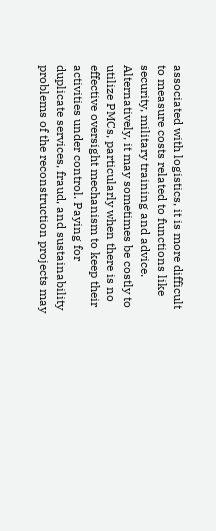associated with logistics, it is more difficult to measure costs related to functions like security, military training and advice. Alternatively, it may sometimes be costly to utilize PMCs, particularly when there is no effective oversight mechanism to keep their activities under control. Paying for duplicate services, fraud, and sustainability problems of the reconstruction projects may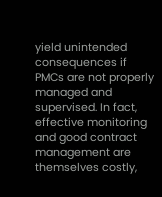yield unintended consequences if PMCs are not properly managed and supervised. In fact, effective monitoring and good contract management are themselves costly,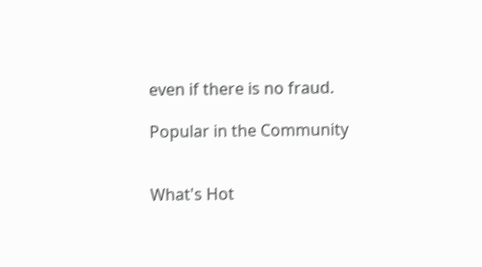even if there is no fraud.

Popular in the Community


What's Hot